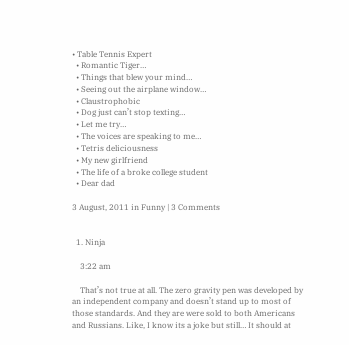• Table Tennis Expert
  • Romantic Tiger…
  • Things that blew your mind…
  • Seeing out the airplane window…
  • Claustrophobic
  • Dog just can’t stop texting…
  • Let me try…
  • The voices are speaking to me…
  • Tetris deliciousness
  • My new girlfriend
  • The life of a broke college student
  • Dear dad

3 August, 2011 in Funny | 3 Comments


  1. Ninja

    3:22 am

    That’s not true at all. The zero gravity pen was developed by an independent company and doesn’t stand up to most of those standards. And they are were sold to both Americans and Russians. Like, I know its a joke but still… It should at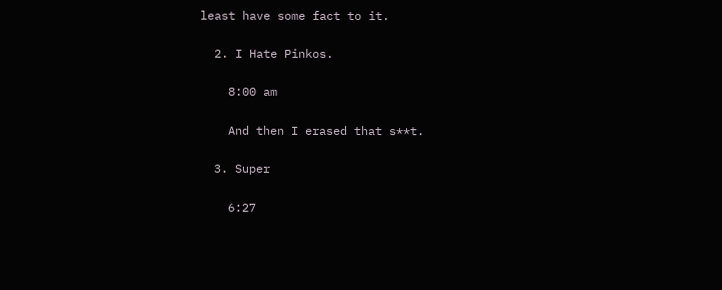least have some fact to it.

  2. I Hate Pinkos.

    8:00 am

    And then I erased that s**t.

  3. Super

    6:27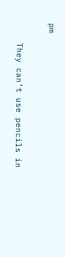pm

    They can’t use pencils in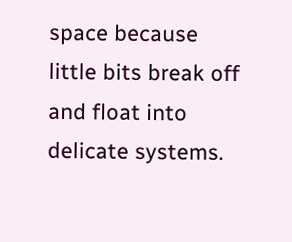space because little bits break off and float into delicate systems.